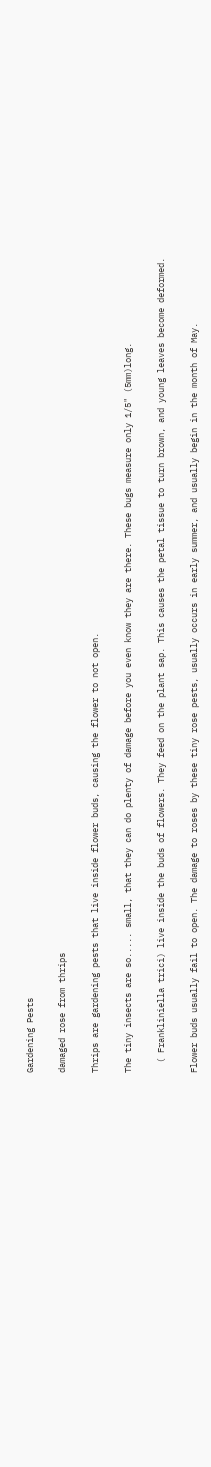Gardening Pests

damaged rose from thrips

Thrips are gardening pests that live inside flower buds, causing the flower to not open.

The tiny insects are so..... small, that they can do plenty of damage before you even know they are there. These bugs measure only 1/5" (5mm)long.

  ( Frankliniella trici) live inside the buds of flowers. They feed on the plant sap. This causes the petal tissue to turn brown, and young leaves become deformed.

Flower buds usually fail to open. The damage to roses by these tiny rose pests, usually occurs in early summer, and usually begin in the month of May.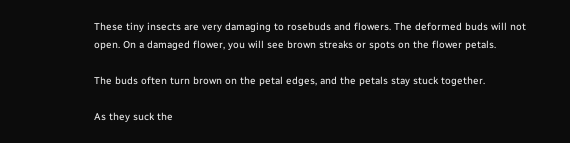These tiny insects are very damaging to rosebuds and flowers. The deformed buds will not open. On a damaged flower, you will see brown streaks or spots on the flower petals.

The buds often turn brown on the petal edges, and the petals stay stuck together.

As they suck the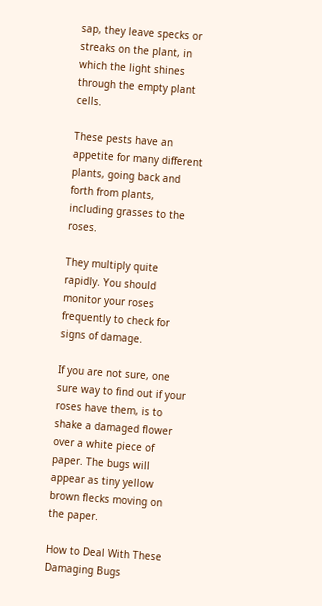sap, they leave specks or streaks on the plant, in which the light shines through the empty plant cells.

These pests have an appetite for many different plants, going back and forth from plants, including grasses to the roses.

They multiply quite rapidly. You should monitor your roses frequently to check for signs of damage.

If you are not sure, one sure way to find out if your roses have them, is to shake a damaged flower over a white piece of paper. The bugs will appear as tiny yellow brown flecks moving on the paper.

How to Deal With These Damaging Bugs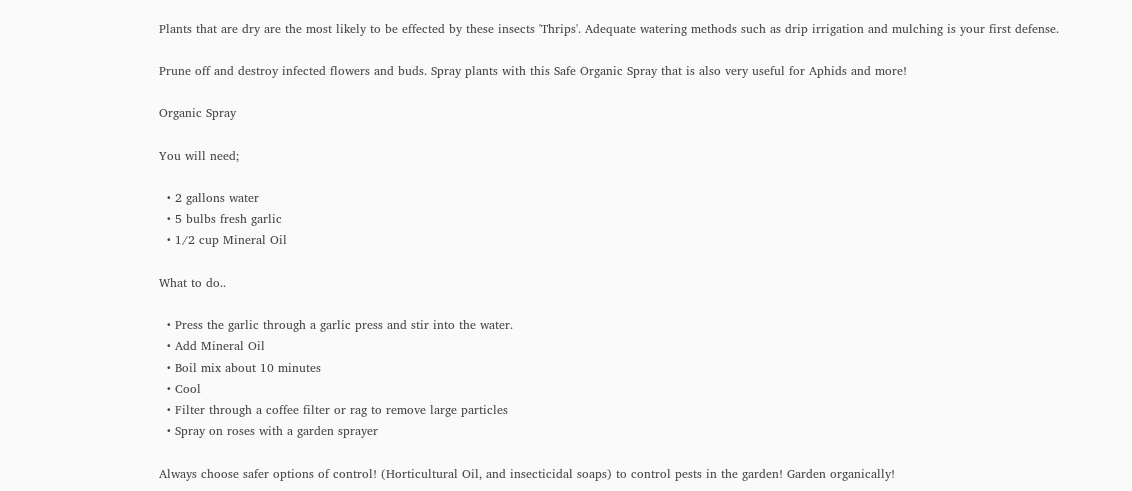Plants that are dry are the most likely to be effected by these insects 'Thrips'. Adequate watering methods such as drip irrigation and mulching is your first defense.

Prune off and destroy infected flowers and buds. Spray plants with this Safe Organic Spray that is also very useful for Aphids and more!

Organic Spray

You will need;

  • 2 gallons water
  • 5 bulbs fresh garlic
  • 1/2 cup Mineral Oil

What to do..

  • Press the garlic through a garlic press and stir into the water.
  • Add Mineral Oil
  • Boil mix about 10 minutes
  • Cool
  • Filter through a coffee filter or rag to remove large particles
  • Spray on roses with a garden sprayer

Always choose safer options of control! (Horticultural Oil, and insecticidal soaps) to control pests in the garden! Garden organically!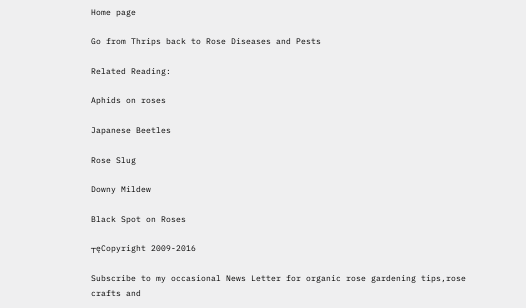Home page

Go from Thrips back to Rose Diseases and Pests

Related Reading:

Aphids on roses

Japanese Beetles

Rose Slug

Downy Mildew

Black Spot on Roses

┬ęCopyright 2009-2016

Subscribe to my occasional News Letter for organic rose gardening tips,rose crafts and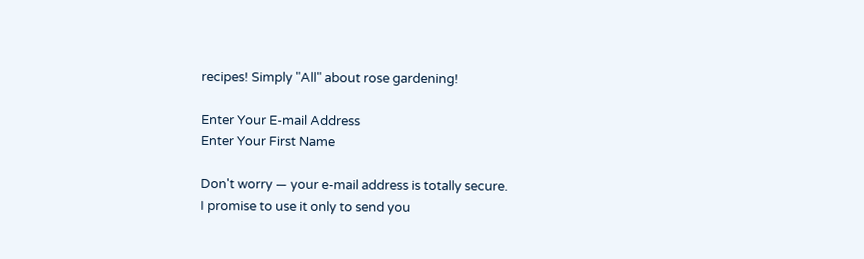recipes! Simply "All" about rose gardening!

Enter Your E-mail Address
Enter Your First Name

Don't worry — your e-mail address is totally secure.
I promise to use it only to send you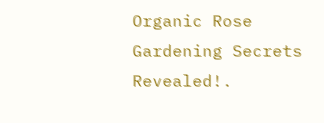Organic Rose Gardening Secrets Revealed!.